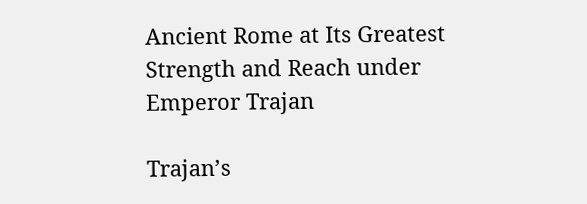Ancient Rome at Its Greatest Strength and Reach under Emperor Trajan

Trajan’s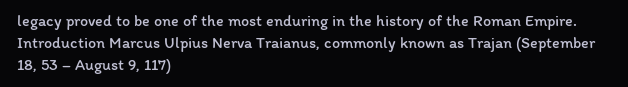legacy proved to be one of the most enduring in the history of the Roman Empire. Introduction Marcus Ulpius Nerva Traianus, commonly known as Trajan (September 18, 53 – August 9, 117)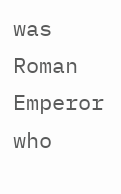was Roman Emperor who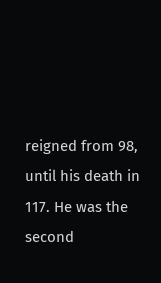reigned from 98, until his death in 117. He was the second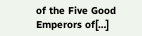of the Five Good Emperors of[…]